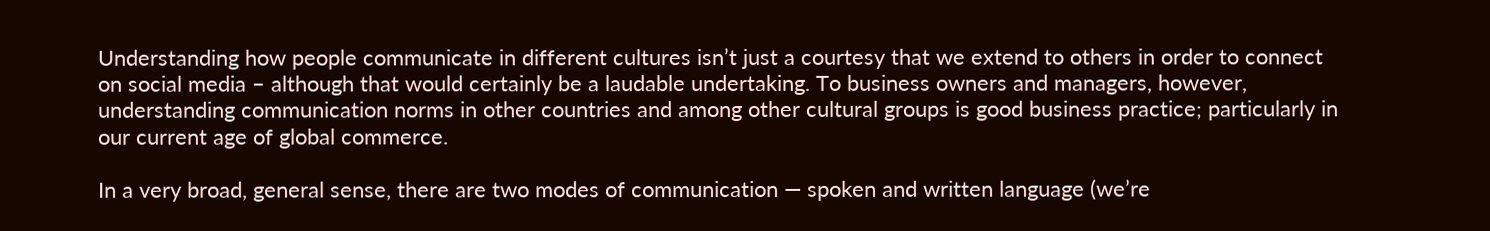Understanding how people communicate in different cultures isn’t just a courtesy that we extend to others in order to connect on social media – although that would certainly be a laudable undertaking. To business owners and managers, however, understanding communication norms in other countries and among other cultural groups is good business practice; particularly in our current age of global commerce.

In a very broad, general sense, there are two modes of communication — spoken and written language (we’re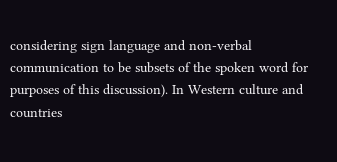considering sign language and non-verbal communication to be subsets of the spoken word for purposes of this discussion). In Western culture and countries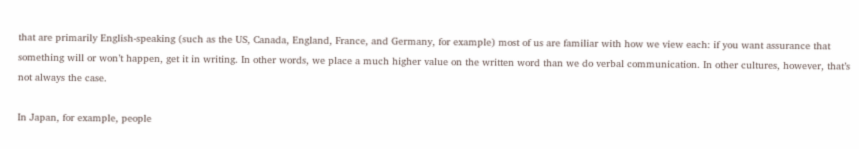that are primarily English-speaking (such as the US, Canada, England, France, and Germany, for example) most of us are familiar with how we view each: if you want assurance that something will or won’t happen, get it in writing. In other words, we place a much higher value on the written word than we do verbal communication. In other cultures, however, that’s not always the case.

In Japan, for example, people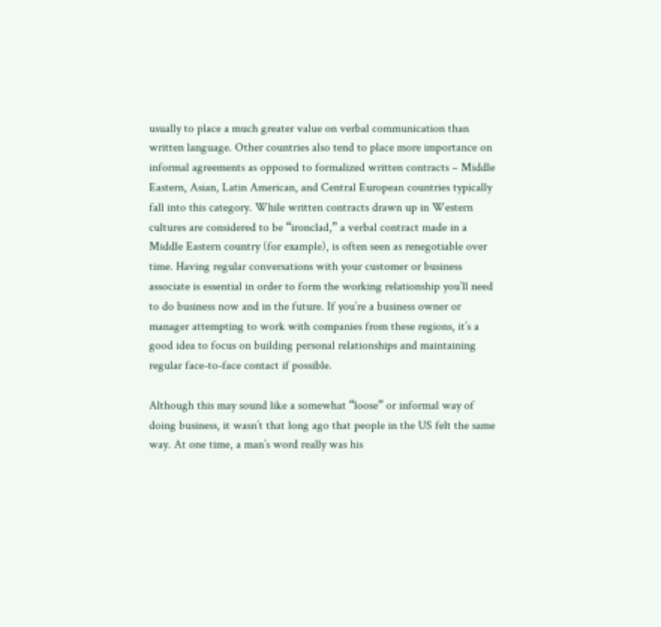usually to place a much greater value on verbal communication than written language. Other countries also tend to place more importance on informal agreements as opposed to formalized written contracts – Middle Eastern, Asian, Latin American, and Central European countries typically fall into this category. While written contracts drawn up in Western cultures are considered to be “ironclad,” a verbal contract made in a Middle Eastern country (for example), is often seen as renegotiable over time. Having regular conversations with your customer or business associate is essential in order to form the working relationship you’ll need to do business now and in the future. If you’re a business owner or manager attempting to work with companies from these regions, it’s a good idea to focus on building personal relationships and maintaining regular face-to-face contact if possible.

Although this may sound like a somewhat “loose” or informal way of doing business, it wasn’t that long ago that people in the US felt the same way. At one time, a man’s word really was his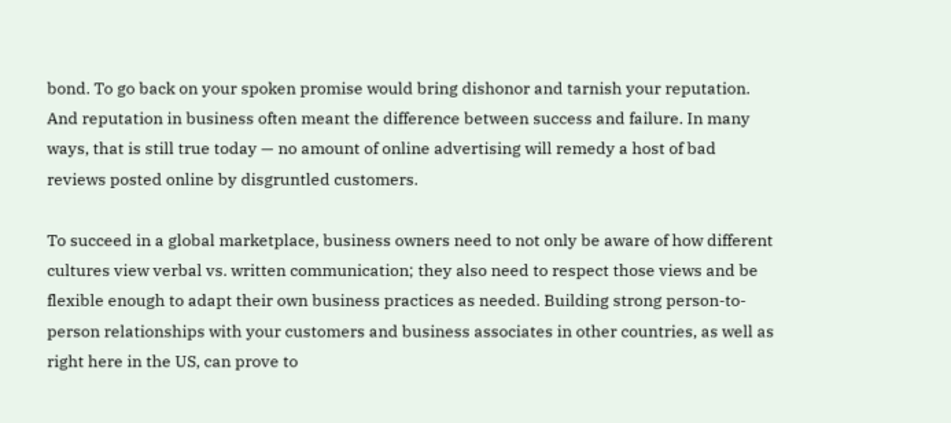bond. To go back on your spoken promise would bring dishonor and tarnish your reputation. And reputation in business often meant the difference between success and failure. In many ways, that is still true today — no amount of online advertising will remedy a host of bad reviews posted online by disgruntled customers.

To succeed in a global marketplace, business owners need to not only be aware of how different cultures view verbal vs. written communication; they also need to respect those views and be flexible enough to adapt their own business practices as needed. Building strong person-to-person relationships with your customers and business associates in other countries, as well as right here in the US, can prove to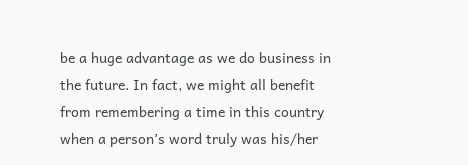be a huge advantage as we do business in the future. In fact, we might all benefit from remembering a time in this country when a person’s word truly was his/her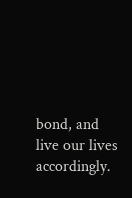bond, and live our lives accordingly.